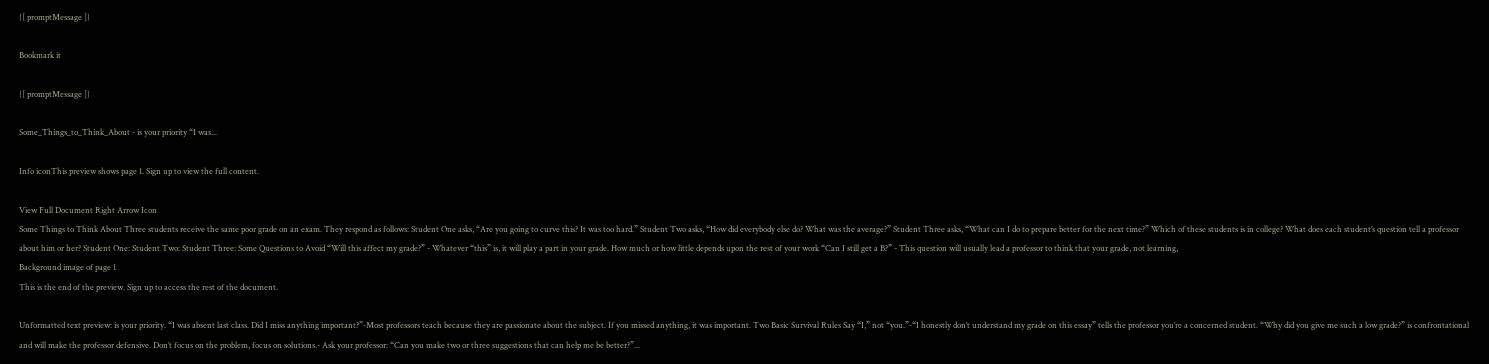{[ promptMessage ]}

Bookmark it

{[ promptMessage ]}

Some_Things_to_Think_About - is your priority “I was...

Info iconThis preview shows page 1. Sign up to view the full content.

View Full Document Right Arrow Icon
Some Things to Think About Three students receive the same poor grade on an exam. They respond as follows: Student One asks, “Are you going to curve this? It was too hard.” Student Two asks, “How did everybody else do? What was the average?” Student Three asks, “What can I do to prepare better for the next time?” Which of these students is in college? What does each student’s question tell a professor about him or her? Student One: Student Two: Student Three: Some Questions to Avoid “Will this affect my grade?” - Whatever “this” is, it will play a part in your grade. How much or how little depends upon the rest of your work “Can I still get a B?” - This question will usually lead a professor to think that your grade, not learning,
Background image of page 1
This is the end of the preview. Sign up to access the rest of the document.

Unformatted text preview: is your priority. “I was absent last class. Did I miss anything important?”-Most professors teach because they are passionate about the subject. If you missed anything, it was important. Two Basic Survival Rules Say “I,” not “you.”-“I honestly don’t understand my grade on this essay” tells the professor you’re a concerned student. “Why did you give me such a low grade?” is confrontational and will make the professor defensive. Don’t focus on the problem, focus on solutions.- Ask your professor: “Can you make two or three suggestions that can help me be better?”...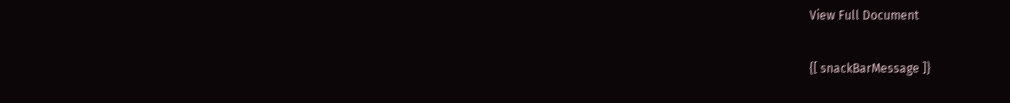View Full Document

{[ snackBarMessage ]}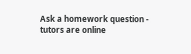Ask a homework question - tutors are online